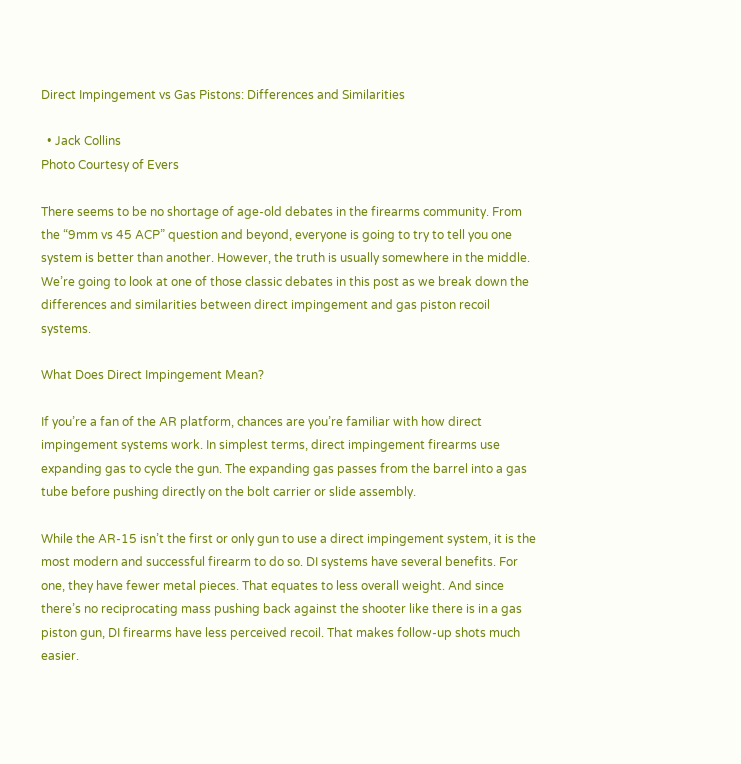Direct Impingement vs Gas Pistons: Differences and Similarities

  • Jack Collins
Photo Courtesy of Evers

There seems to be no shortage of age-old debates in the firearms community. From the “9mm vs 45 ACP” question and beyond, everyone is going to try to tell you one system is better than another. However, the truth is usually somewhere in the middle. We’re going to look at one of those classic debates in this post as we break down the differences and similarities between direct impingement and gas piston recoil systems.

What Does Direct Impingement Mean?

If you’re a fan of the AR platform, chances are you’re familiar with how direct impingement systems work. In simplest terms, direct impingement firearms use expanding gas to cycle the gun. The expanding gas passes from the barrel into a gas tube before pushing directly on the bolt carrier or slide assembly.

While the AR-15 isn’t the first or only gun to use a direct impingement system, it is the most modern and successful firearm to do so. DI systems have several benefits. For one, they have fewer metal pieces. That equates to less overall weight. And since there’s no reciprocating mass pushing back against the shooter like there is in a gas piston gun, DI firearms have less perceived recoil. That makes follow-up shots much easier.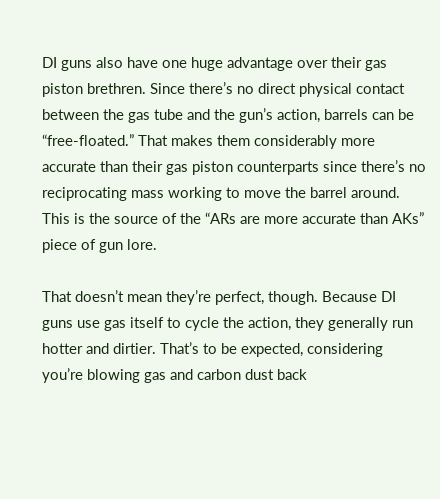DI guns also have one huge advantage over their gas piston brethren. Since there’s no direct physical contact between the gas tube and the gun’s action, barrels can be “free-floated.” That makes them considerably more accurate than their gas piston counterparts since there’s no reciprocating mass working to move the barrel around. This is the source of the “ARs are more accurate than AKs” piece of gun lore.

That doesn’t mean they’re perfect, though. Because DI guns use gas itself to cycle the action, they generally run hotter and dirtier. That’s to be expected, considering you’re blowing gas and carbon dust back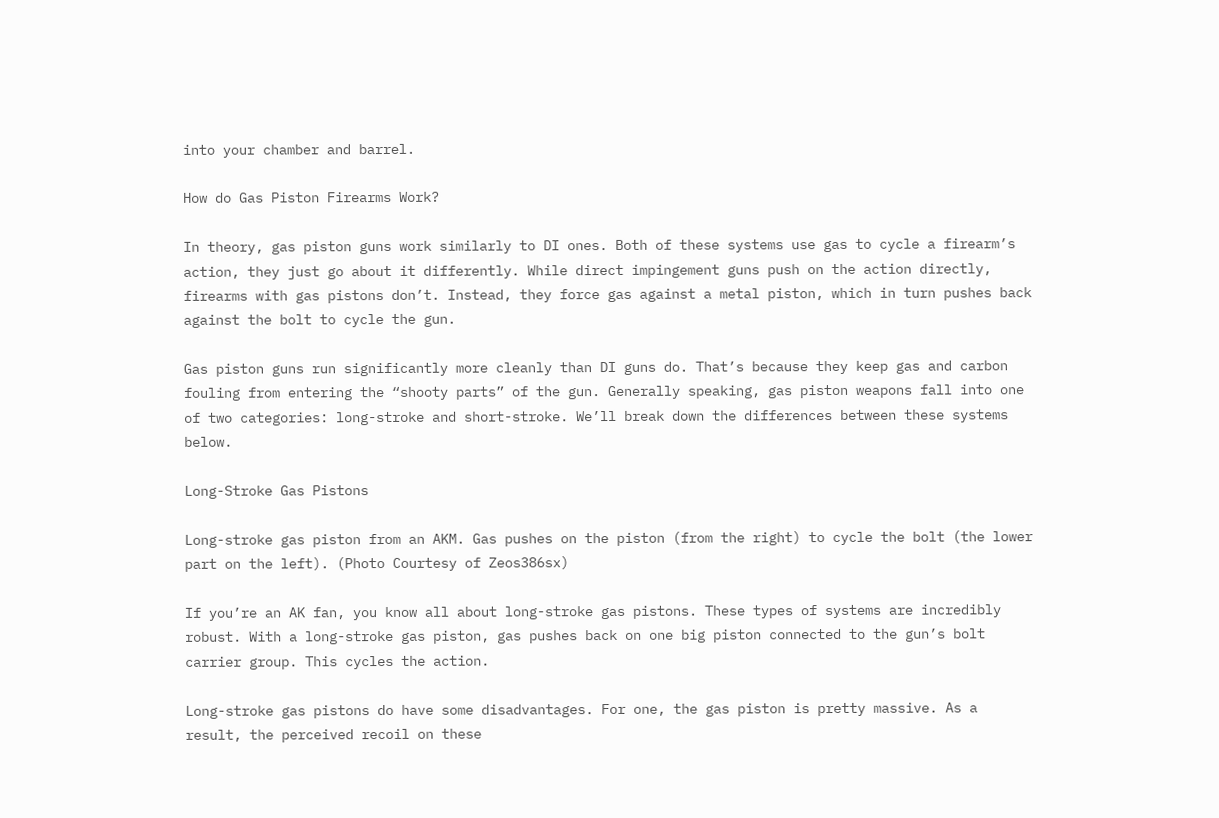into your chamber and barrel.

How do Gas Piston Firearms Work?

In theory, gas piston guns work similarly to DI ones. Both of these systems use gas to cycle a firearm’s action, they just go about it differently. While direct impingement guns push on the action directly, firearms with gas pistons don’t. Instead, they force gas against a metal piston, which in turn pushes back against the bolt to cycle the gun.

Gas piston guns run significantly more cleanly than DI guns do. That’s because they keep gas and carbon fouling from entering the “shooty parts” of the gun. Generally speaking, gas piston weapons fall into one of two categories: long-stroke and short-stroke. We’ll break down the differences between these systems below.

Long-Stroke Gas Pistons

Long-stroke gas piston from an AKM. Gas pushes on the piston (from the right) to cycle the bolt (the lower part on the left). (Photo Courtesy of Zeos386sx)

If you’re an AK fan, you know all about long-stroke gas pistons. These types of systems are incredibly robust. With a long-stroke gas piston, gas pushes back on one big piston connected to the gun’s bolt carrier group. This cycles the action.

Long-stroke gas pistons do have some disadvantages. For one, the gas piston is pretty massive. As a result, the perceived recoil on these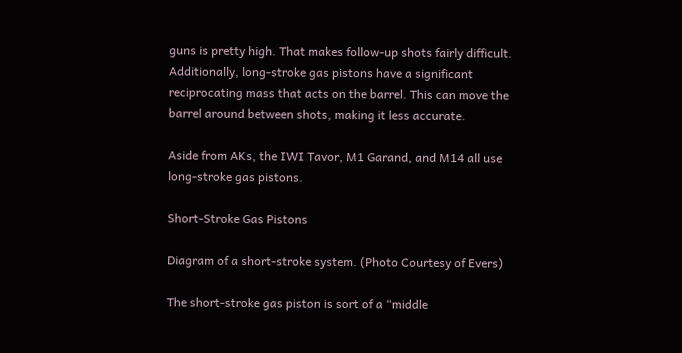guns is pretty high. That makes follow-up shots fairly difficult. Additionally, long-stroke gas pistons have a significant reciprocating mass that acts on the barrel. This can move the barrel around between shots, making it less accurate.

Aside from AKs, the IWI Tavor, M1 Garand, and M14 all use long-stroke gas pistons.

Short-Stroke Gas Pistons

Diagram of a short-stroke system. (Photo Courtesy of Evers)

The short-stroke gas piston is sort of a “middle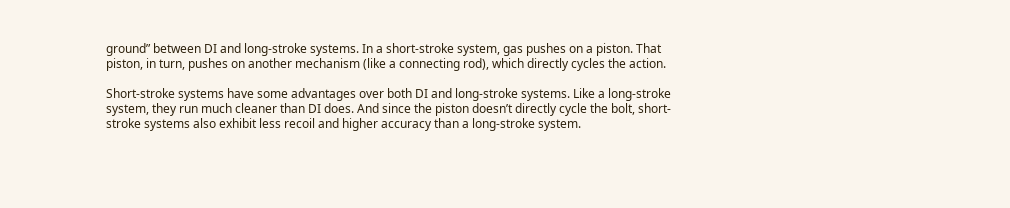ground” between DI and long-stroke systems. In a short-stroke system, gas pushes on a piston. That piston, in turn, pushes on another mechanism (like a connecting rod), which directly cycles the action.

Short-stroke systems have some advantages over both DI and long-stroke systems. Like a long-stroke system, they run much cleaner than DI does. And since the piston doesn’t directly cycle the bolt, short-stroke systems also exhibit less recoil and higher accuracy than a long-stroke system.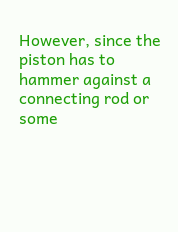However, since the piston has to hammer against a connecting rod or some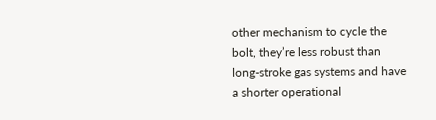other mechanism to cycle the bolt, they’re less robust than long-stroke gas systems and have a shorter operational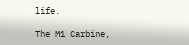life.

The M1 Carbine,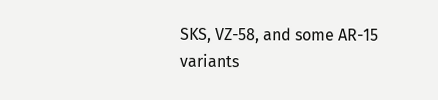SKS, VZ-58, and some AR-15 variants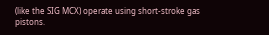(like the SIG MCX) operate using short-stroke gas pistons.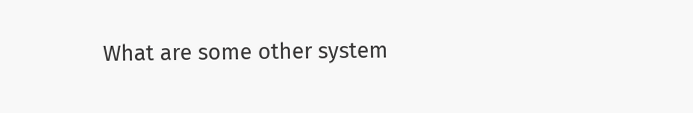What are some other system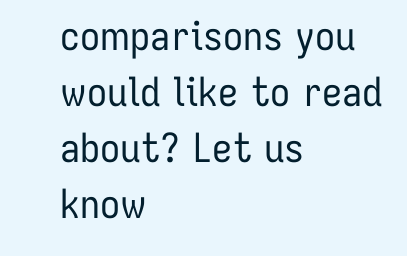comparisons you would like to read about? Let us know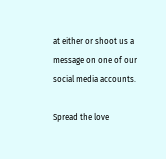at either or shoot us a message on one of our social media accounts.

Spread the love